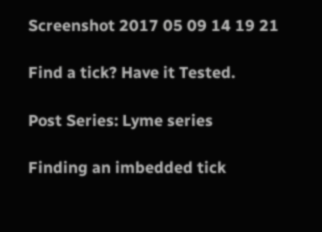Screenshot 2017 05 09 14 19 21

Find a tick? Have it Tested.

Post Series: Lyme series

Finding an imbedded tick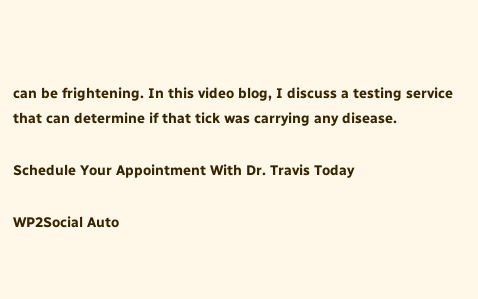can be frightening. In this video blog, I discuss a testing service that can determine if that tick was carrying any disease.

Schedule Your Appointment With Dr. Travis Today

WP2Social Auto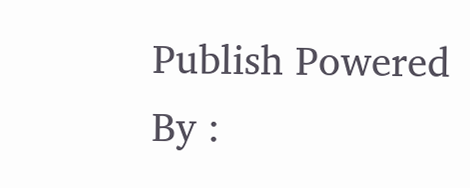Publish Powered By :